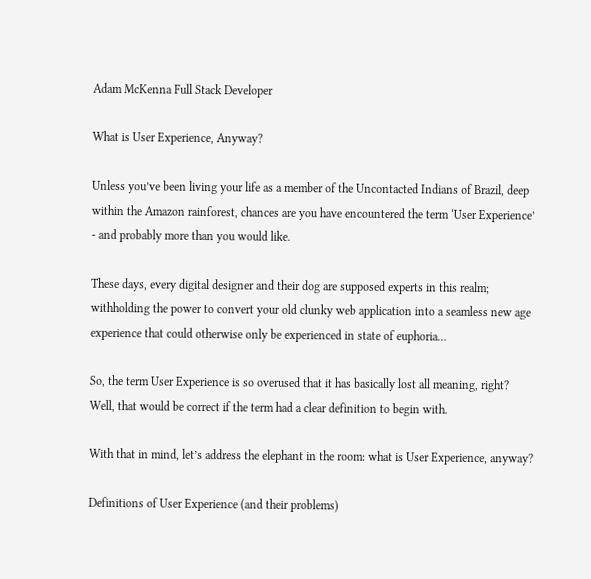Adam McKenna Full Stack Developer

What is User Experience, Anyway?

Unless you’ve been living your life as a member of the Uncontacted Indians of Brazil, deep within the Amazon rainforest, chances are you have encountered the term ‘User Experience’ - and probably more than you would like.

These days, every digital designer and their dog are supposed experts in this realm; withholding the power to convert your old clunky web application into a seamless new age experience that could otherwise only be experienced in state of euphoria…

So, the term User Experience is so overused that it has basically lost all meaning, right? Well, that would be correct if the term had a clear definition to begin with.

With that in mind, let’s address the elephant in the room: what is User Experience, anyway?

Definitions of User Experience (and their problems)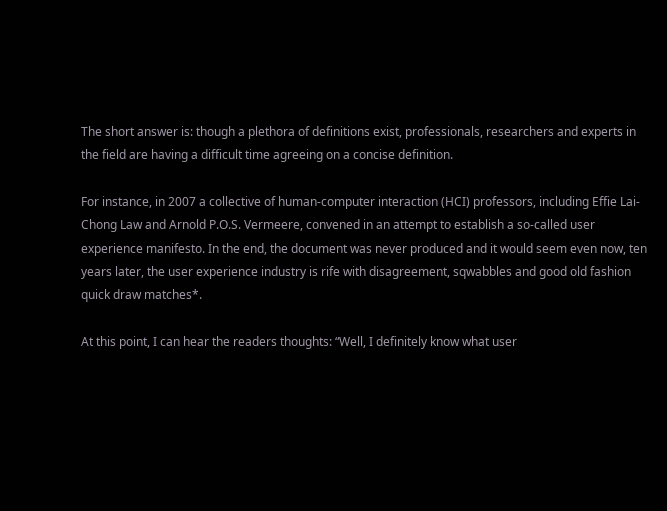The short answer is: though a plethora of definitions exist, professionals, researchers and experts in the field are having a difficult time agreeing on a concise definition.

For instance, in 2007 a collective of human-computer interaction (HCI) professors, including Effie Lai-Chong Law and Arnold P.O.S. Vermeere, convened in an attempt to establish a so-called user experience manifesto. In the end, the document was never produced and it would seem even now, ten years later, the user experience industry is rife with disagreement, sqwabbles and good old fashion quick draw matches*.

At this point, I can hear the readers thoughts: “Well, I definitely know what user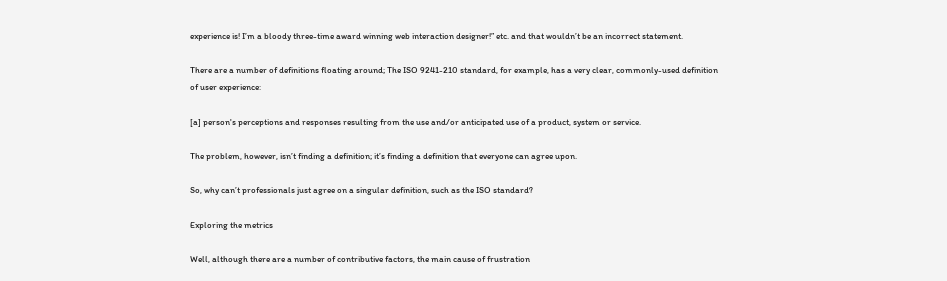experience is! I’m a bloody three-time award winning web interaction designer!” etc. and that wouldn’t be an incorrect statement.

There are a number of definitions floating around; The ISO 9241-210 standard, for example, has a very clear, commonly-used definition of user experience:

[a] person's perceptions and responses resulting from the use and/or anticipated use of a product, system or service.

The problem, however, isn’t finding a definition; it’s finding a definition that everyone can agree upon.

So, why can’t professionals just agree on a singular definition, such as the ISO standard?

Exploring the metrics

Well, although there are a number of contributive factors, the main cause of frustration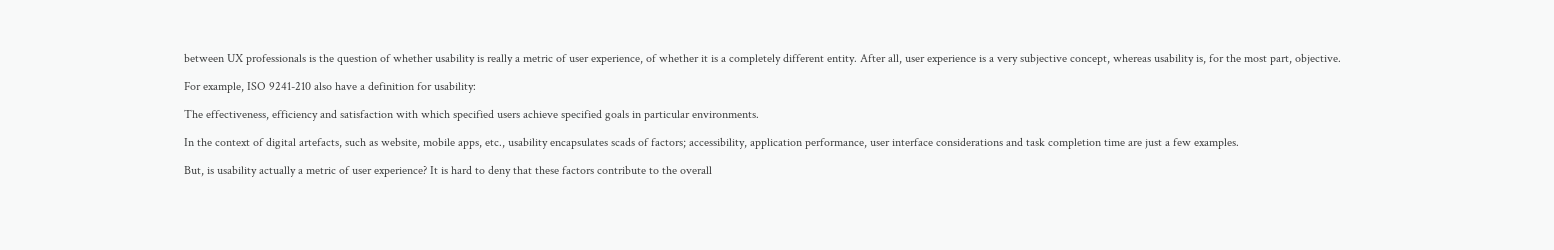between UX professionals is the question of whether usability is really a metric of user experience, of whether it is a completely different entity. After all, user experience is a very subjective concept, whereas usability is, for the most part, objective.

For example, ISO 9241-210 also have a definition for usability:

The effectiveness, efficiency and satisfaction with which specified users achieve specified goals in particular environments.

In the context of digital artefacts, such as website, mobile apps, etc., usability encapsulates scads of factors; accessibility, application performance, user interface considerations and task completion time are just a few examples.

But, is usability actually a metric of user experience? It is hard to deny that these factors contribute to the overall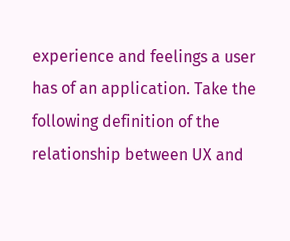experience and feelings a user has of an application. Take the following definition of the relationship between UX and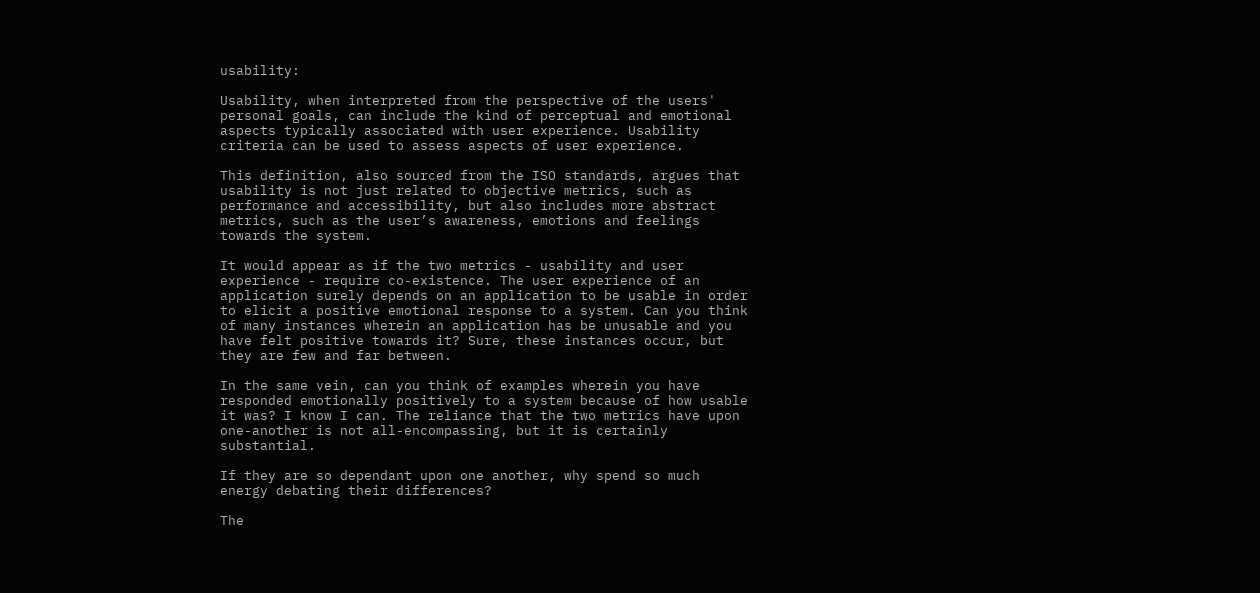usability:

Usability, when interpreted from the perspective of the users' personal goals, can include the kind of perceptual and emotional aspects typically associated with user experience. Usability criteria can be used to assess aspects of user experience.

This definition, also sourced from the ISO standards, argues that usability is not just related to objective metrics, such as performance and accessibility, but also includes more abstract metrics, such as the user’s awareness, emotions and feelings towards the system.

It would appear as if the two metrics - usability and user experience - require co-existence. The user experience of an application surely depends on an application to be usable in order to elicit a positive emotional response to a system. Can you think of many instances wherein an application has be unusable and you have felt positive towards it? Sure, these instances occur, but they are few and far between.

In the same vein, can you think of examples wherein you have responded emotionally positively to a system because of how usable it was? I know I can. The reliance that the two metrics have upon one-another is not all-encompassing, but it is certainly substantial.

If they are so dependant upon one another, why spend so much energy debating their differences?

The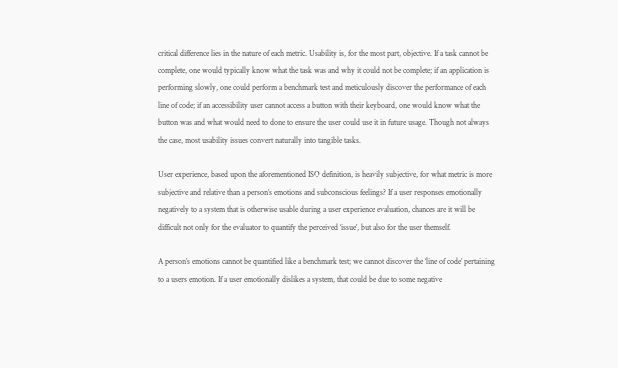critical difference lies in the nature of each metric. Usability is, for the most part, objective. If a task cannot be complete, one would typically know what the task was and why it could not be complete; if an application is performing slowly, one could perform a benchmark test and meticulously discover the performance of each line of code; if an accessibility user cannot access a button with their keyboard, one would know what the button was and what would need to done to ensure the user could use it in future usage. Though not always the case, most usability issues convert naturally into tangible tasks.

User experience, based upon the aforementioned ISO definition, is heavily subjective, for what metric is more subjective and relative than a person’s emotions and subconscious feelings? If a user responses emotionally negatively to a system that is otherwise usable during a user experience evaluation, chances are it will be difficult not only for the evaluator to quantify the perceived ‘issue’, but also for the user themself.

A person’s emotions cannot be quantified like a benchmark test; we cannot discover the ‘line of code’ pertaining to a users emotion. If a user emotionally dislikes a system, that could be due to some negative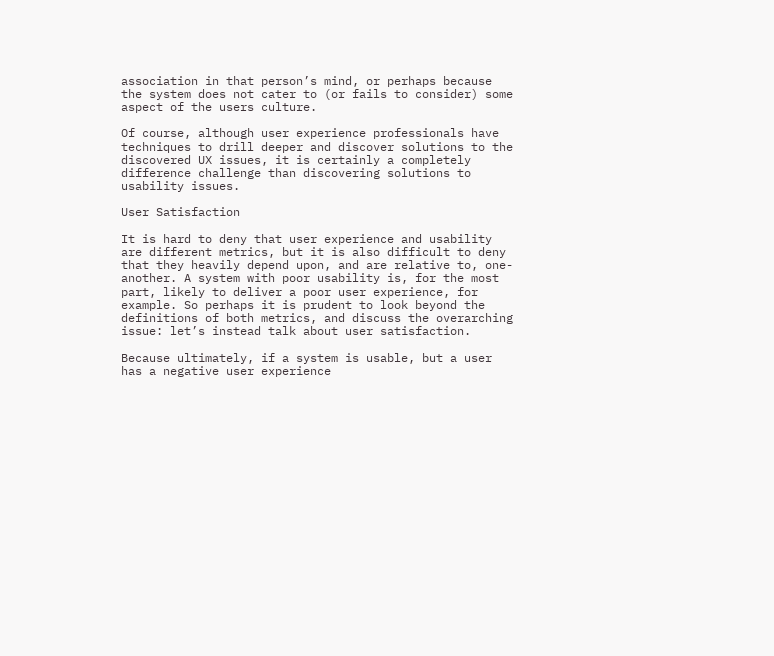association in that person’s mind, or perhaps because the system does not cater to (or fails to consider) some aspect of the users culture.

Of course, although user experience professionals have techniques to drill deeper and discover solutions to the discovered UX issues, it is certainly a completely difference challenge than discovering solutions to usability issues.

User Satisfaction

It is hard to deny that user experience and usability are different metrics, but it is also difficult to deny that they heavily depend upon, and are relative to, one-another. A system with poor usability is, for the most part, likely to deliver a poor user experience, for example. So perhaps it is prudent to look beyond the definitions of both metrics, and discuss the overarching issue: let’s instead talk about user satisfaction.

Because ultimately, if a system is usable, but a user has a negative user experience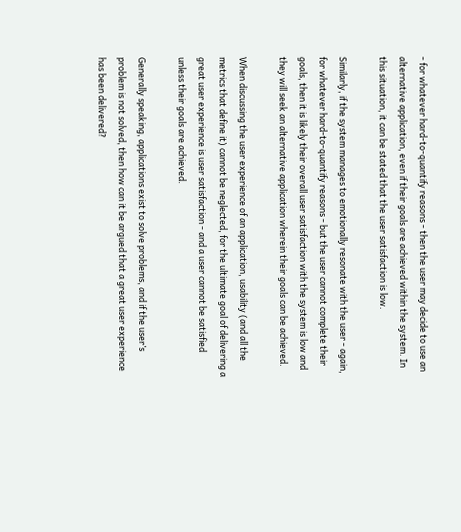- for whatever hard-to-quantify reasons - then the user may decide to use an alternative application, even if their goals are achieved within the system. In this situation, it can be stated that the user satisfaction is low.

Similarly, if the system manages to emotionally resonate with the user - again, for whatever hard-to-quantify reasons - but the user cannot complete their goals, then it is likely their overall user satisfaction with the system is low and they will seek an alternative application wherein their goals can be achieved.

When discussing the user experience of an application, usability (and all the metrics that define it) cannot be neglected, for the ultimate goal of delivering a great user experience is user satisfaction - and a user cannot be satisfied unless their goals are achieved.

Generally speaking, applications exist to solve problems, and if the user’s problem is not solved, then how can it be argued that a great user experience has been delivered?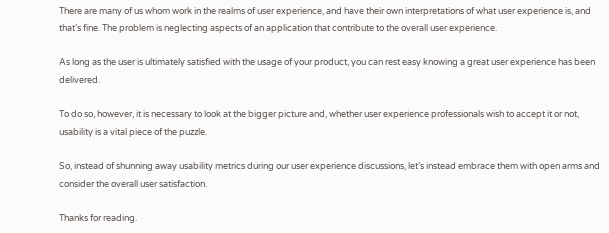There are many of us whom work in the realms of user experience, and have their own interpretations of what user experience is, and that’s fine. The problem is neglecting aspects of an application that contribute to the overall user experience.

As long as the user is ultimately satisfied with the usage of your product, you can rest easy knowing a great user experience has been delivered.

To do so, however, it is necessary to look at the bigger picture and, whether user experience professionals wish to accept it or not, usability is a vital piece of the puzzle.

So, instead of shunning away usability metrics during our user experience discussions, let’s instead embrace them with open arms and consider the overall user satisfaction.

Thanks for reading.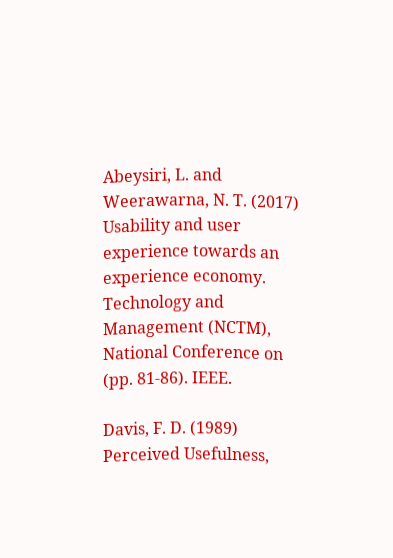Abeysiri, L. and Weerawarna, N. T. (2017) Usability and user experience towards an experience economy. Technology and Management (NCTM), National Conference on (pp. 81-86). IEEE.

Davis, F. D. (1989) Perceived Usefulness,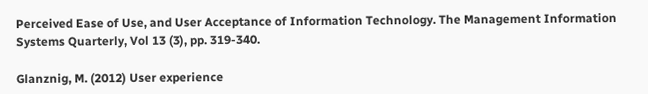Perceived Ease of Use, and User Acceptance of Information Technology. The Management Information Systems Quarterly, Vol 13 (3), pp. 319-340.

Glanznig, M. (2012) User experience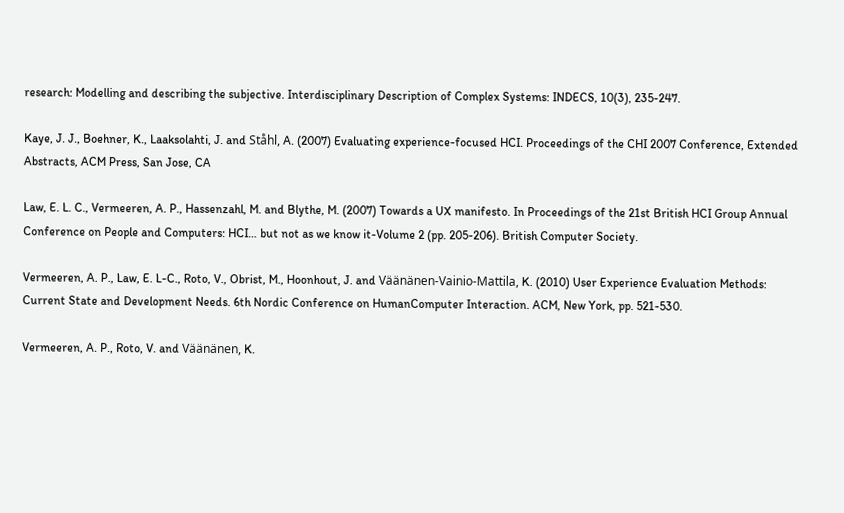research: Modelling and describing the subjective. Interdisciplinary Description of Complex Systems: INDECS, 10(3), 235-247.

Kaye, J. J., Boehner, K., Laaksolahti, J. and Ståhl, A. (2007) Evaluating experience-focused HCI. Proceedings of the CHI 2007 Conference, Extended Abstracts, ACM Press, San Jose, CA

Law, E. L. C., Vermeeren, A. P., Hassenzahl, M. and Blythe, M. (2007) Towards a UX manifesto. In Proceedings of the 21st British HCI Group Annual Conference on People and Computers: HCI… but not as we know it-Volume 2 (pp. 205-206). British Computer Society.

Vermeeren, A. P., Law, E. L-C., Roto, V., Obrist, M., Hoonhout, J. and Väänänen-Vainio-Mattila, K. (2010) User Experience Evaluation Methods: Current State and Development Needs. 6th Nordic Conference on HumanComputer Interaction. ACM, New York, pp. 521-530.

Vermeeren, A. P., Roto, V. and Väänänen, K.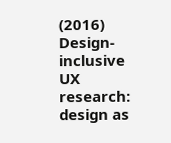(2016) Design-inclusive UX research: design as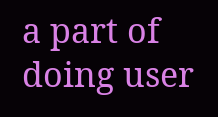a part of doing user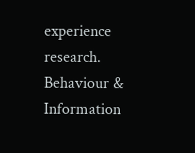experience research. Behaviour & Information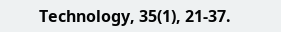Technology, 35(1), 21-37.